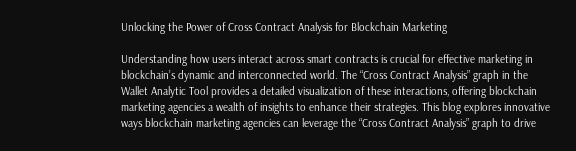Unlocking the Power of Cross Contract Analysis for Blockchain Marketing

Understanding how users interact across smart contracts is crucial for effective marketing in blockchain’s dynamic and interconnected world. The “Cross Contract Analysis” graph in the Wallet Analytic Tool provides a detailed visualization of these interactions, offering blockchain marketing agencies a wealth of insights to enhance their strategies. This blog explores innovative ways blockchain marketing agencies can leverage the “Cross Contract Analysis” graph to drive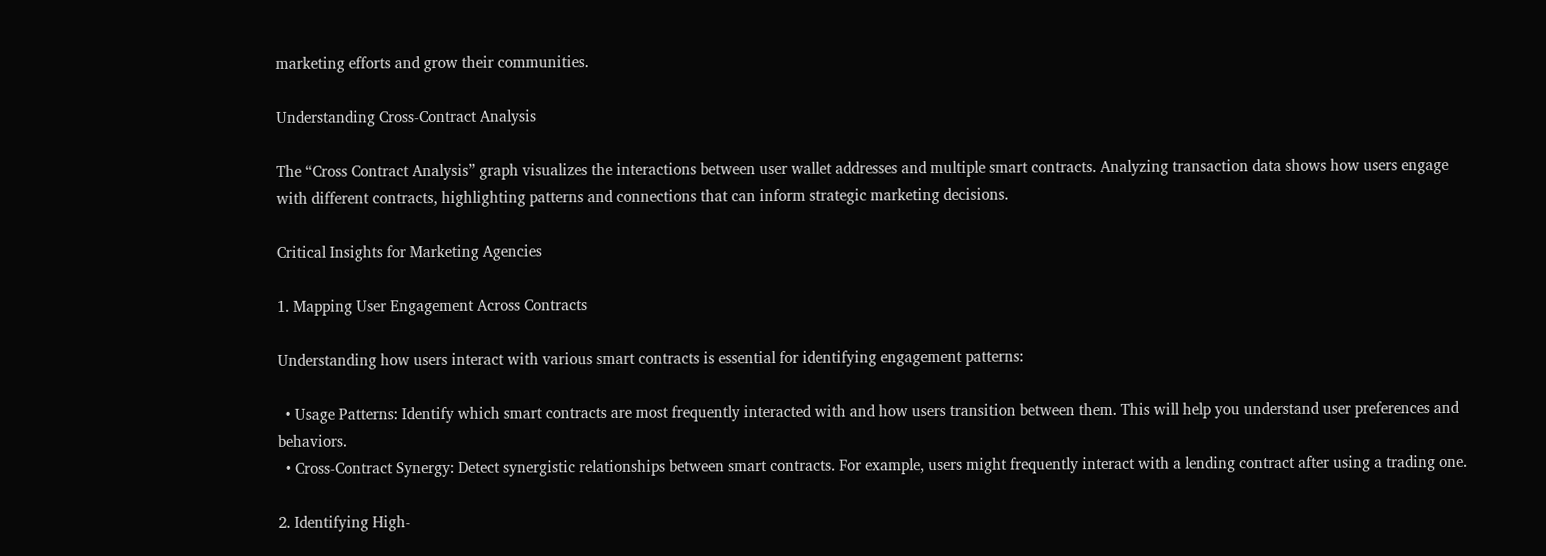marketing efforts and grow their communities.

Understanding Cross-Contract Analysis

The “Cross Contract Analysis” graph visualizes the interactions between user wallet addresses and multiple smart contracts. Analyzing transaction data shows how users engage with different contracts, highlighting patterns and connections that can inform strategic marketing decisions.

Critical Insights for Marketing Agencies

1. Mapping User Engagement Across Contracts

Understanding how users interact with various smart contracts is essential for identifying engagement patterns:

  • Usage Patterns: Identify which smart contracts are most frequently interacted with and how users transition between them. This will help you understand user preferences and behaviors.
  • Cross-Contract Synergy: Detect synergistic relationships between smart contracts. For example, users might frequently interact with a lending contract after using a trading one.

2. Identifying High-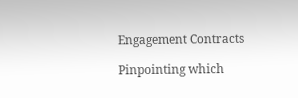Engagement Contracts

Pinpointing which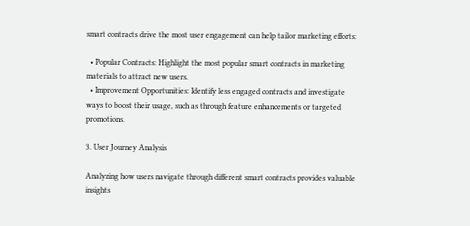smart contracts drive the most user engagement can help tailor marketing efforts:

  • Popular Contracts: Highlight the most popular smart contracts in marketing materials to attract new users.
  • Improvement Opportunities: Identify less engaged contracts and investigate ways to boost their usage, such as through feature enhancements or targeted promotions.

3. User Journey Analysis

Analyzing how users navigate through different smart contracts provides valuable insights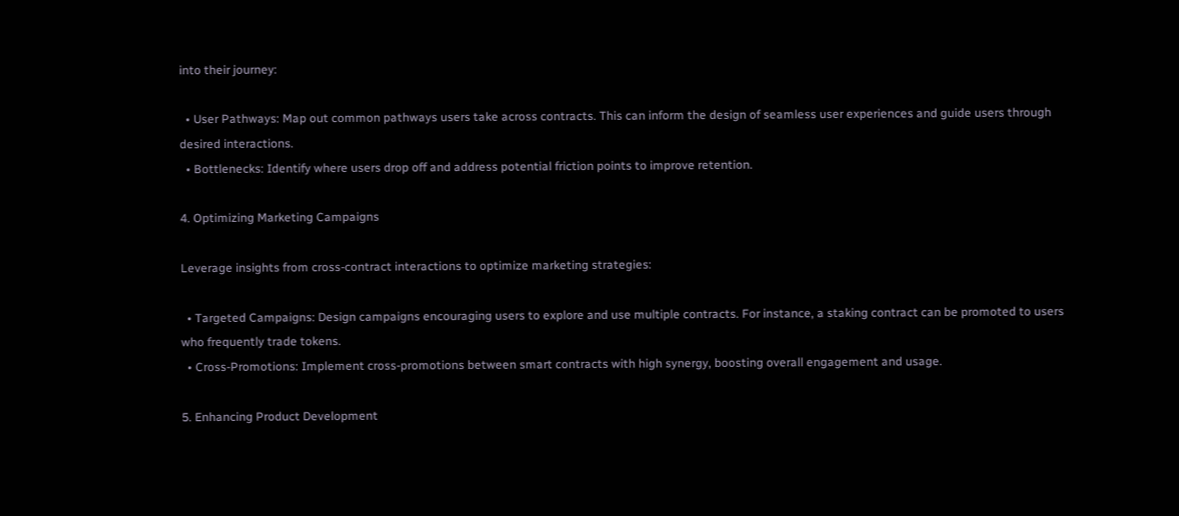into their journey:

  • User Pathways: Map out common pathways users take across contracts. This can inform the design of seamless user experiences and guide users through desired interactions.
  • Bottlenecks: Identify where users drop off and address potential friction points to improve retention.

4. Optimizing Marketing Campaigns

Leverage insights from cross-contract interactions to optimize marketing strategies:

  • Targeted Campaigns: Design campaigns encouraging users to explore and use multiple contracts. For instance, a staking contract can be promoted to users who frequently trade tokens.
  • Cross-Promotions: Implement cross-promotions between smart contracts with high synergy, boosting overall engagement and usage.

5. Enhancing Product Development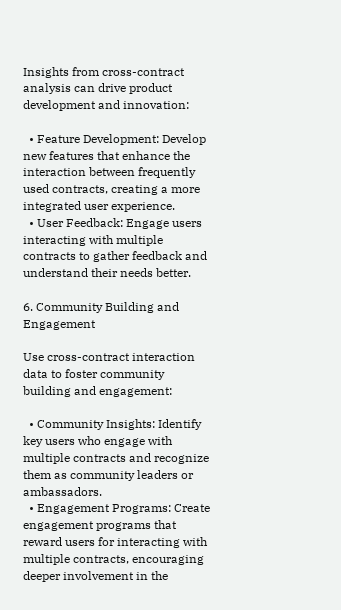Insights from cross-contract analysis can drive product development and innovation:

  • Feature Development: Develop new features that enhance the interaction between frequently used contracts, creating a more integrated user experience.
  • User Feedback: Engage users interacting with multiple contracts to gather feedback and understand their needs better.

6. Community Building and Engagement

Use cross-contract interaction data to foster community building and engagement:

  • Community Insights: Identify key users who engage with multiple contracts and recognize them as community leaders or ambassadors.
  • Engagement Programs: Create engagement programs that reward users for interacting with multiple contracts, encouraging deeper involvement in the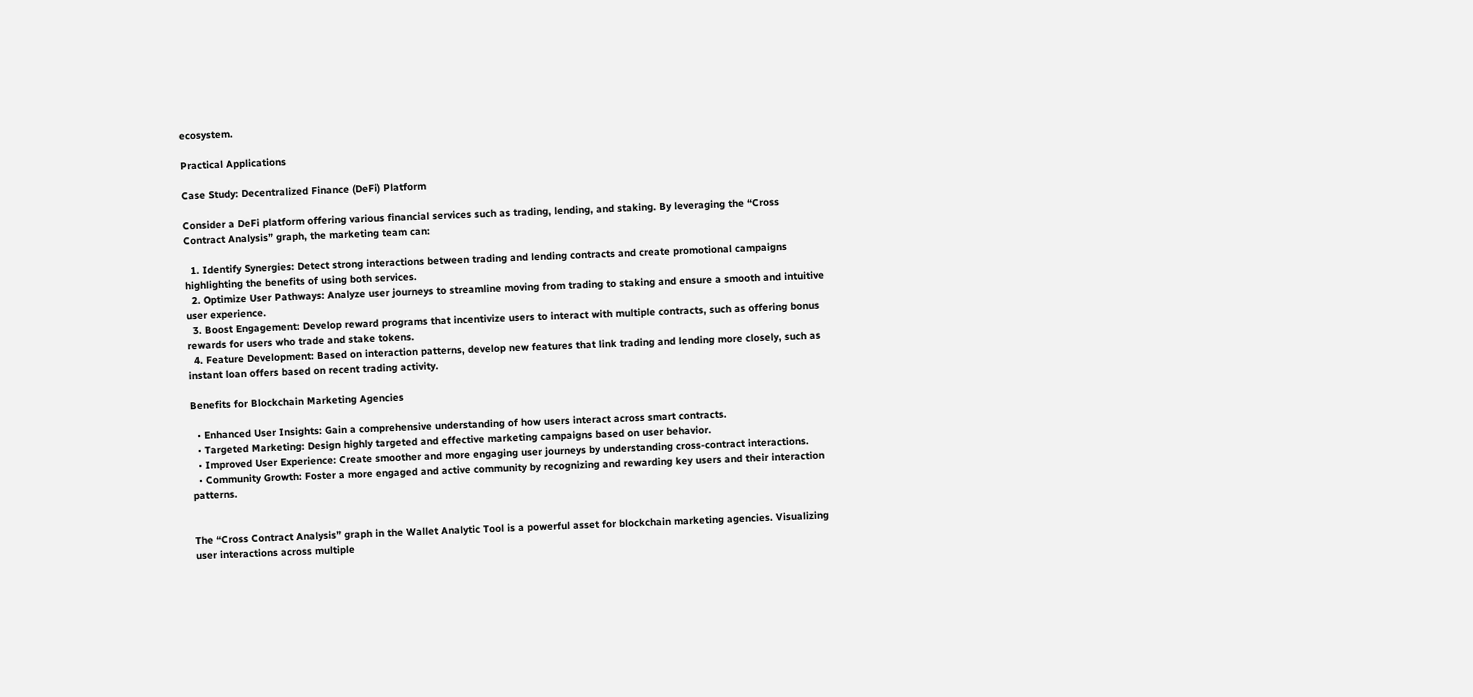ecosystem.

Practical Applications

Case Study: Decentralized Finance (DeFi) Platform

Consider a DeFi platform offering various financial services such as trading, lending, and staking. By leveraging the “Cross Contract Analysis” graph, the marketing team can:

  1. Identify Synergies: Detect strong interactions between trading and lending contracts and create promotional campaigns highlighting the benefits of using both services.
  2. Optimize User Pathways: Analyze user journeys to streamline moving from trading to staking and ensure a smooth and intuitive user experience.
  3. Boost Engagement: Develop reward programs that incentivize users to interact with multiple contracts, such as offering bonus rewards for users who trade and stake tokens.
  4. Feature Development: Based on interaction patterns, develop new features that link trading and lending more closely, such as instant loan offers based on recent trading activity.

Benefits for Blockchain Marketing Agencies

  • Enhanced User Insights: Gain a comprehensive understanding of how users interact across smart contracts.
  • Targeted Marketing: Design highly targeted and effective marketing campaigns based on user behavior.
  • Improved User Experience: Create smoother and more engaging user journeys by understanding cross-contract interactions.
  • Community Growth: Foster a more engaged and active community by recognizing and rewarding key users and their interaction patterns.


The “Cross Contract Analysis” graph in the Wallet Analytic Tool is a powerful asset for blockchain marketing agencies. Visualizing user interactions across multiple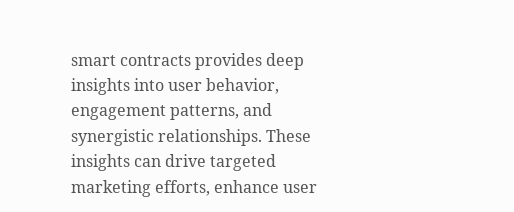smart contracts provides deep insights into user behavior, engagement patterns, and synergistic relationships. These insights can drive targeted marketing efforts, enhance user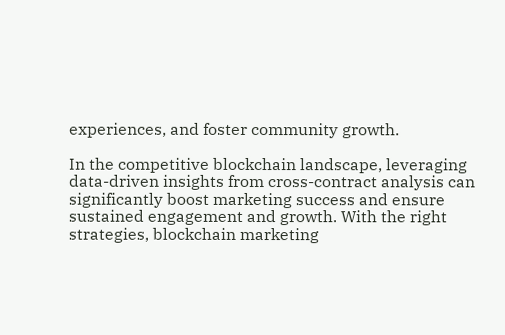experiences, and foster community growth.

In the competitive blockchain landscape, leveraging data-driven insights from cross-contract analysis can significantly boost marketing success and ensure sustained engagement and growth. With the right strategies, blockchain marketing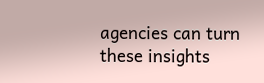agencies can turn these insights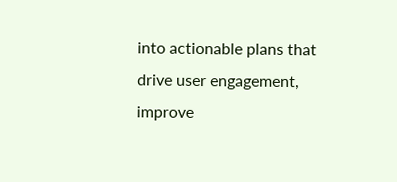into actionable plans that drive user engagement, improve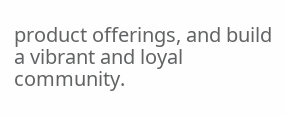product offerings, and build a vibrant and loyal community.